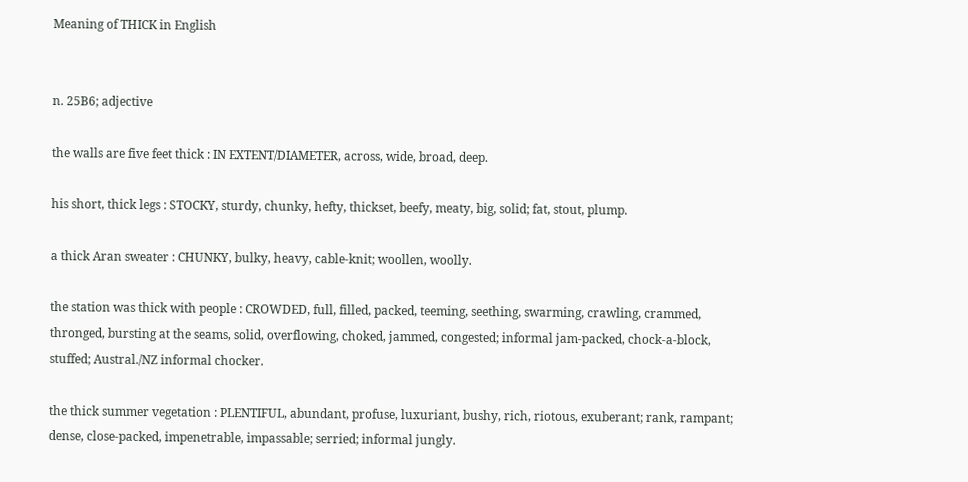Meaning of THICK in English


n. 25B6; adjective

the walls are five feet thick : IN EXTENT/DIAMETER, across, wide, broad, deep.

his short, thick legs : STOCKY, sturdy, chunky, hefty, thickset, beefy, meaty, big, solid; fat, stout, plump.

a thick Aran sweater : CHUNKY, bulky, heavy, cable-knit; woollen, woolly.

the station was thick with people : CROWDED, full, filled, packed, teeming, seething, swarming, crawling, crammed, thronged, bursting at the seams, solid, overflowing, choked, jammed, congested; informal jam-packed, chock-a-block, stuffed; Austral./NZ informal chocker.

the thick summer vegetation : PLENTIFUL, abundant, profuse, luxuriant, bushy, rich, riotous, exuberant; rank, rampant; dense, close-packed, impenetrable, impassable; serried; informal jungly.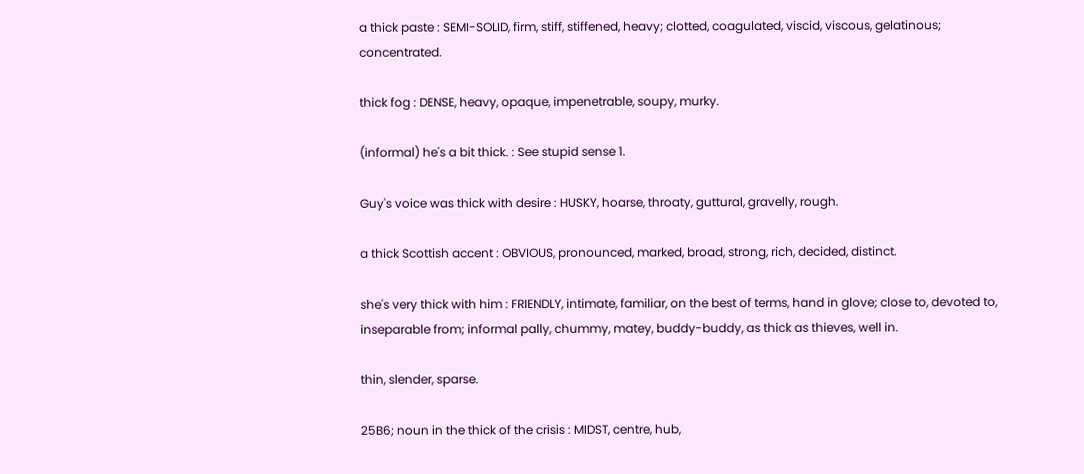a thick paste : SEMI-SOLID, firm, stiff, stiffened, heavy; clotted, coagulated, viscid, viscous, gelatinous; concentrated.

thick fog : DENSE, heavy, opaque, impenetrable, soupy, murky.

(informal) he's a bit thick. : See stupid sense 1.

Guy's voice was thick with desire : HUSKY, hoarse, throaty, guttural, gravelly, rough.

a thick Scottish accent : OBVIOUS, pronounced, marked, broad, strong, rich, decided, distinct.

she's very thick with him : FRIENDLY, intimate, familiar, on the best of terms, hand in glove; close to, devoted to, inseparable from; informal pally, chummy, matey, buddy-buddy, as thick as thieves, well in.

thin, slender, sparse.

25B6; noun in the thick of the crisis : MIDST, centre, hub,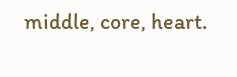middle, core, heart.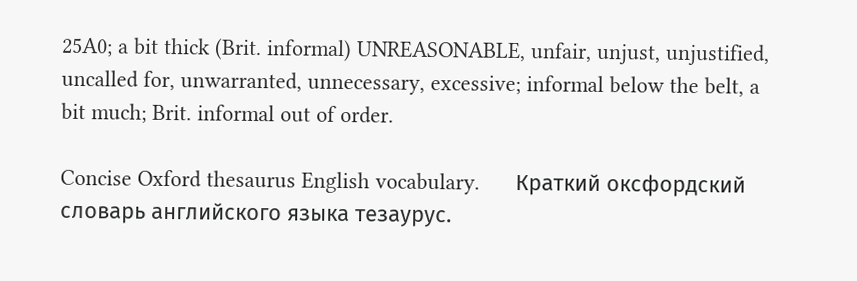25A0; a bit thick (Brit. informal) UNREASONABLE, unfair, unjust, unjustified, uncalled for, unwarranted, unnecessary, excessive; informal below the belt, a bit much; Brit. informal out of order.

Concise Oxford thesaurus English vocabulary.      Краткий оксфордский словарь английского языка тезаурус.